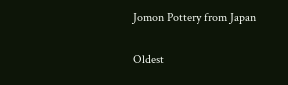Jomon Pottery from Japan

Oldest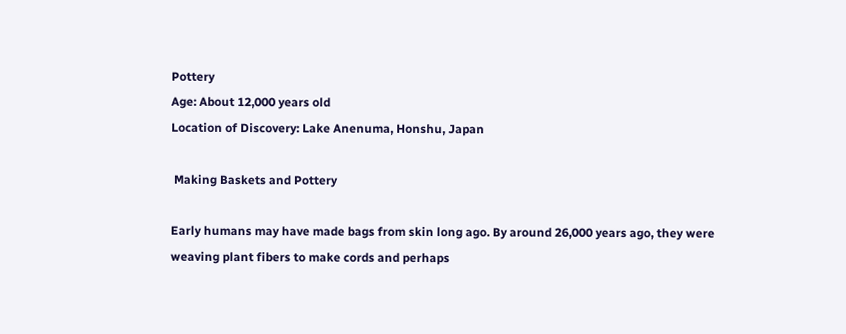Pottery
Age: About 12,000 years old
Location of Discovery: Lake Anenuma, Honshu, Japan

 Making Baskets and Pottery

Early humans may have made bags from skin long ago. By around 26,000 years ago, they were weaving plant fibers to make cords and perhaps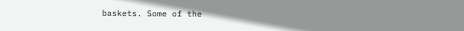baskets. Some of the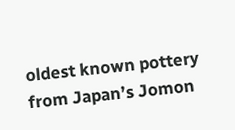oldest known pottery from Japan’s Jomon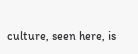culture, seen here, is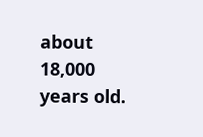about 18,000 years old.